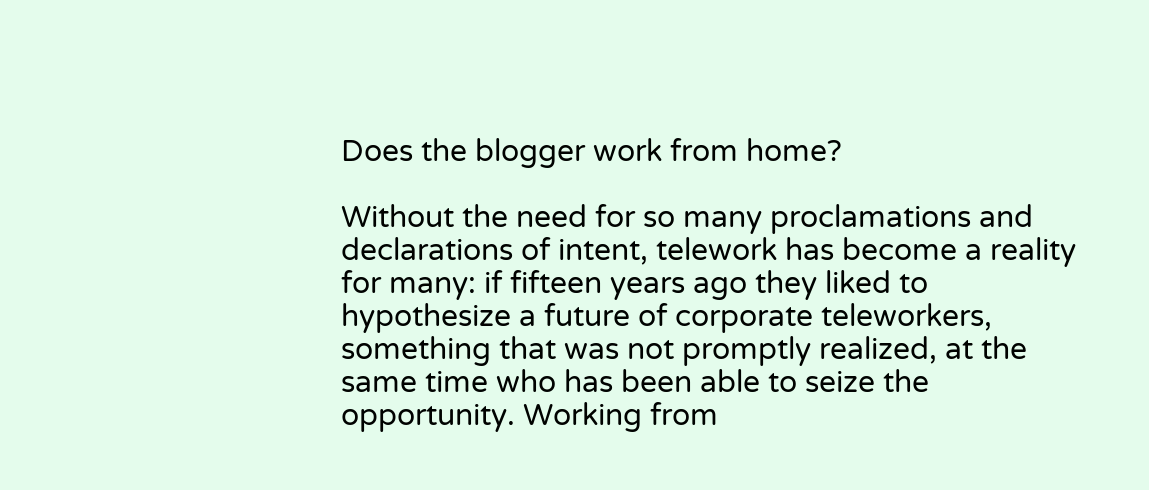Does the blogger work from home?

Without the need for so many proclamations and declarations of intent, telework has become a reality for many: if fifteen years ago they liked to hypothesize a future of corporate teleworkers, something that was not promptly realized, at the same time who has been able to seize the opportunity. Working from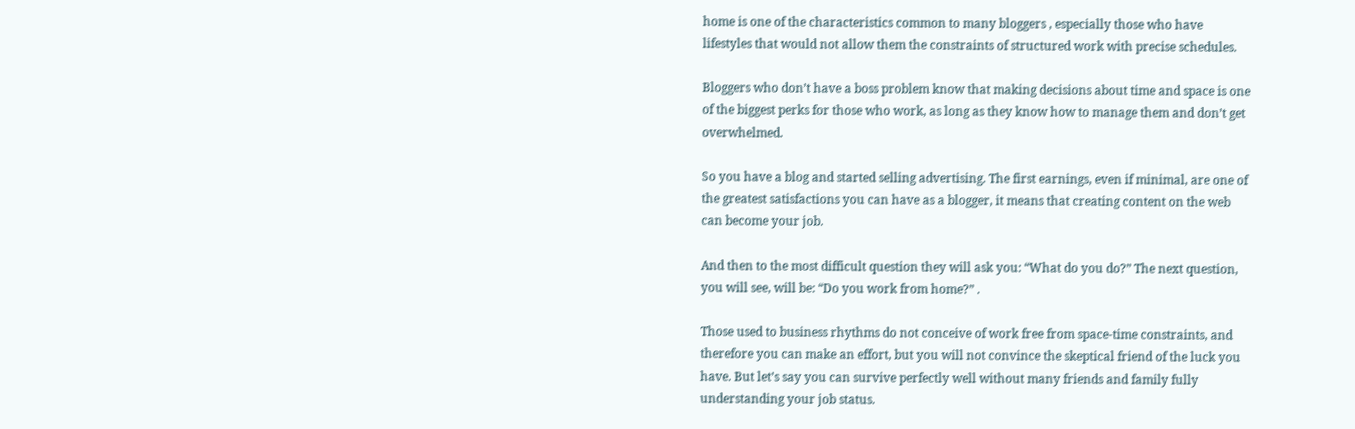home is one of the characteristics common to many bloggers , especially those who have lifestyles that would not allow them the constraints of structured work with precise schedules.

Bloggers who don’t have a boss problem know that making decisions about time and space is one of the biggest perks for those who work, as long as they know how to manage them and don’t get overwhelmed.

So you have a blog and started selling advertising. The first earnings, even if minimal, are one of the greatest satisfactions you can have as a blogger, it means that creating content on the web can become your job.

And then to the most difficult question they will ask you: “What do you do?” The next question, you will see, will be: “Do you work from home?” .

Those used to business rhythms do not conceive of work free from space-time constraints, and therefore you can make an effort, but you will not convince the skeptical friend of the luck you have. But let’s say you can survive perfectly well without many friends and family fully understanding your job status.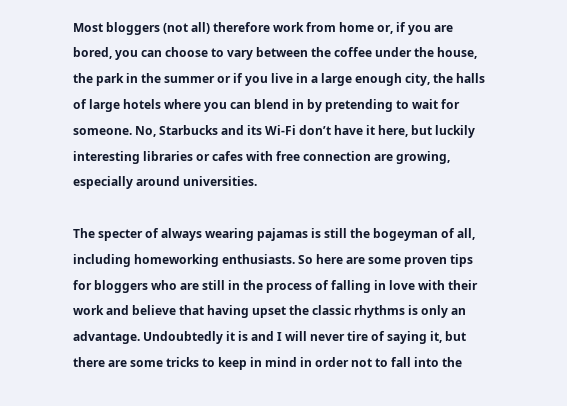Most bloggers (not all) therefore work from home or, if you are bored, you can choose to vary between the coffee under the house, the park in the summer or if you live in a large enough city, the halls of large hotels where you can blend in by pretending to wait for someone. No, Starbucks and its Wi-Fi don’t have it here, but luckily interesting libraries or cafes with free connection are growing, especially around universities.

The specter of always wearing pajamas is still the bogeyman of all, including homeworking enthusiasts. So here are some proven tips for bloggers who are still in the process of falling in love with their work and believe that having upset the classic rhythms is only an advantage. Undoubtedly it is and I will never tire of saying it, but there are some tricks to keep in mind in order not to fall into the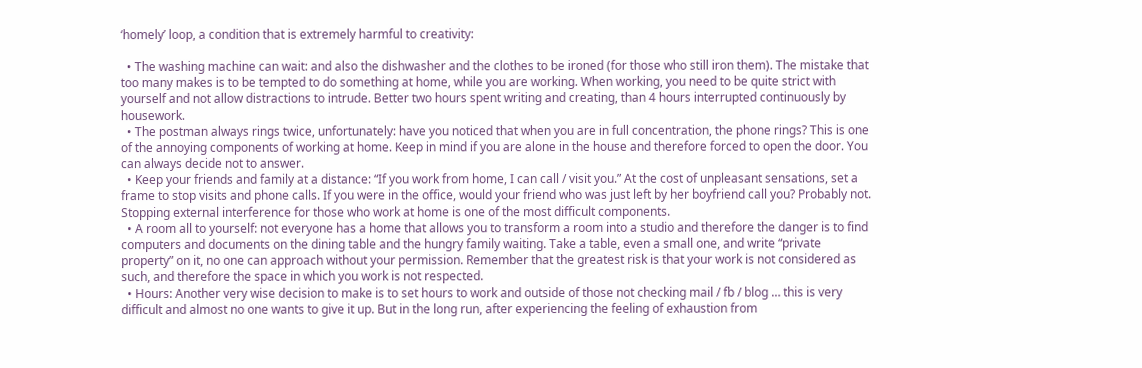‘homely’ loop, a condition that is extremely harmful to creativity:

  • The washing machine can wait: and also the dishwasher and the clothes to be ironed (for those who still iron them). The mistake that too many makes is to be tempted to do something at home, while you are working. When working, you need to be quite strict with yourself and not allow distractions to intrude. Better two hours spent writing and creating, than 4 hours interrupted continuously by housework.
  • The postman always rings twice, unfortunately: have you noticed that when you are in full concentration, the phone rings? This is one of the annoying components of working at home. Keep in mind if you are alone in the house and therefore forced to open the door. You can always decide not to answer.
  • Keep your friends and family at a distance: “If you work from home, I can call / visit you.” At the cost of unpleasant sensations, set a frame to stop visits and phone calls. If you were in the office, would your friend who was just left by her boyfriend call you? Probably not. Stopping external interference for those who work at home is one of the most difficult components.
  • A room all to yourself: not everyone has a home that allows you to transform a room into a studio and therefore the danger is to find computers and documents on the dining table and the hungry family waiting. Take a table, even a small one, and write “private property” on it, no one can approach without your permission. Remember that the greatest risk is that your work is not considered as such, and therefore the space in which you work is not respected.
  • Hours: Another very wise decision to make is to set hours to work and outside of those not checking mail / fb / blog … this is very difficult and almost no one wants to give it up. But in the long run, after experiencing the feeling of exhaustion from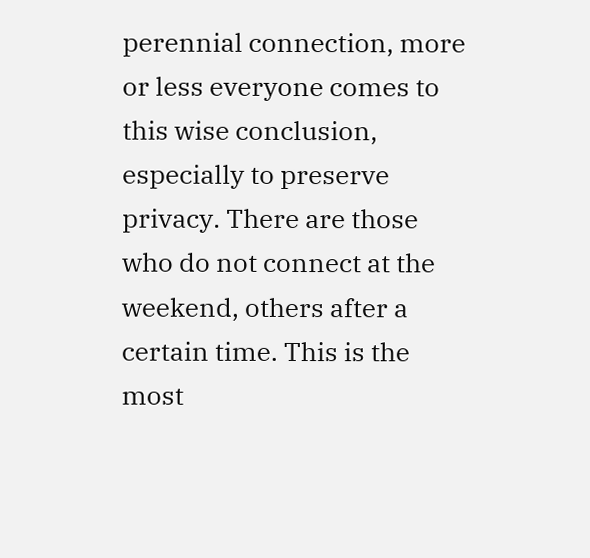perennial connection, more or less everyone comes to this wise conclusion, especially to preserve privacy. There are those who do not connect at the weekend, others after a certain time. This is the most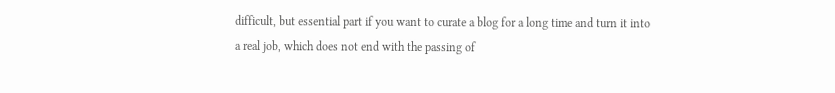difficult, but essential part if you want to curate a blog for a long time and turn it into a real job, which does not end with the passing of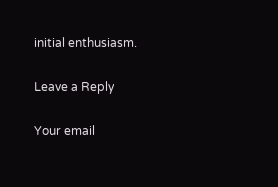initial enthusiasm.

Leave a Reply

Your email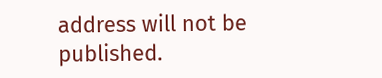address will not be published.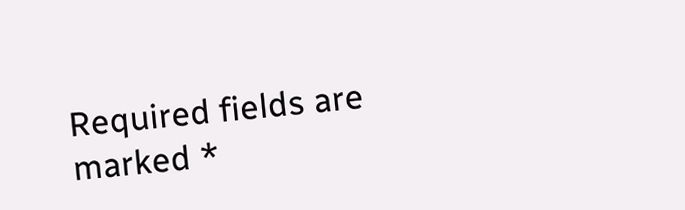Required fields are marked *